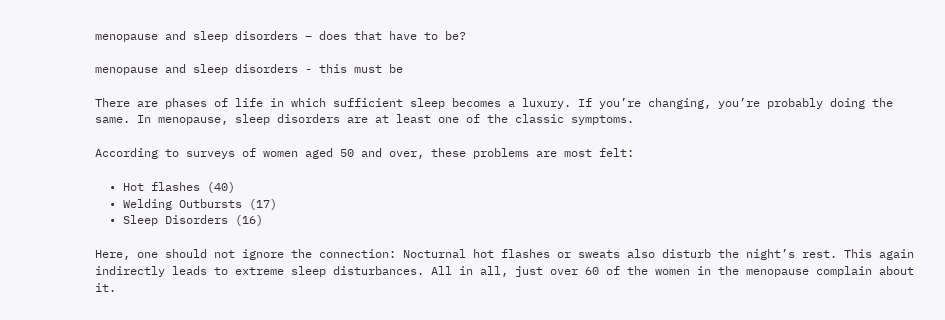menopause and sleep disorders – does that have to be?

menopause and sleep disorders - this must be

There are phases of life in which sufficient sleep becomes a luxury. If you’re changing, you’re probably doing the same. In menopause, sleep disorders are at least one of the classic symptoms.

According to surveys of women aged 50 and over, these problems are most felt:

  • Hot flashes (40)
  • Welding Outbursts (17)
  • Sleep Disorders (16)

Here, one should not ignore the connection: Nocturnal hot flashes or sweats also disturb the night’s rest. This again indirectly leads to extreme sleep disturbances. All in all, just over 60 of the women in the menopause complain about it.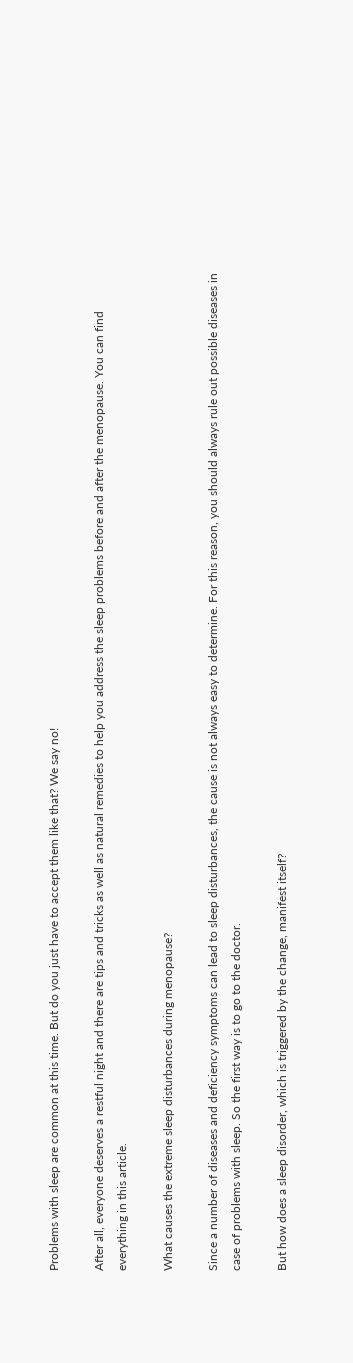Problems with sleep are common at this time. But do you just have to accept them like that? We say no!

After all, everyone deserves a restful night and there are tips and tricks as well as natural remedies to help you address the sleep problems before and after the menopause. You can find everything in this article.

What causes the extreme sleep disturbances during menopause?

Since a number of diseases and deficiency symptoms can lead to sleep disturbances, the cause is not always easy to determine. For this reason, you should always rule out possible diseases in case of problems with sleep. So the first way is to go to the doctor.

But how does a sleep disorder, which is triggered by the change, manifest itself?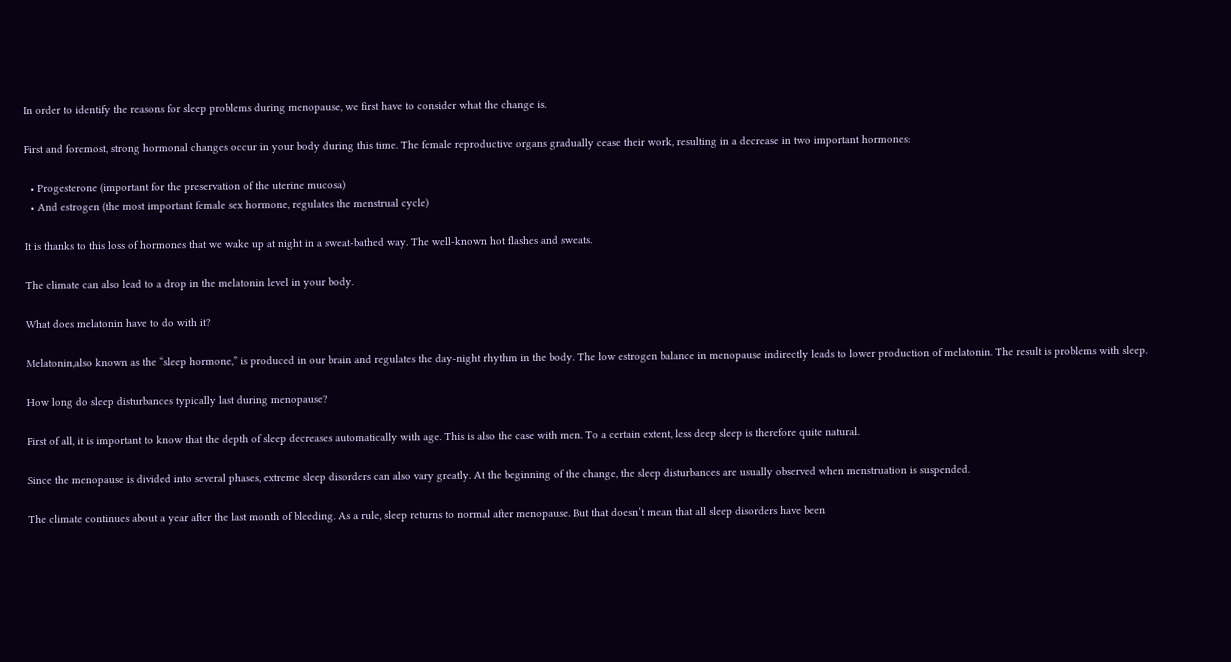In order to identify the reasons for sleep problems during menopause, we first have to consider what the change is.

First and foremost, strong hormonal changes occur in your body during this time. The female reproductive organs gradually cease their work, resulting in a decrease in two important hormones:

  • Progesterone (important for the preservation of the uterine mucosa)
  • And estrogen (the most important female sex hormone, regulates the menstrual cycle)

It is thanks to this loss of hormones that we wake up at night in a sweat-bathed way. The well-known hot flashes and sweats.

The climate can also lead to a drop in the melatonin level in your body.

What does melatonin have to do with it?

Melatonin,also known as the “sleep hormone,” is produced in our brain and regulates the day-night rhythm in the body. The low estrogen balance in menopause indirectly leads to lower production of melatonin. The result is problems with sleep.

How long do sleep disturbances typically last during menopause?

First of all, it is important to know that the depth of sleep decreases automatically with age. This is also the case with men. To a certain extent, less deep sleep is therefore quite natural.

Since the menopause is divided into several phases, extreme sleep disorders can also vary greatly. At the beginning of the change, the sleep disturbances are usually observed when menstruation is suspended.

The climate continues about a year after the last month of bleeding. As a rule, sleep returns to normal after menopause. But that doesn’t mean that all sleep disorders have been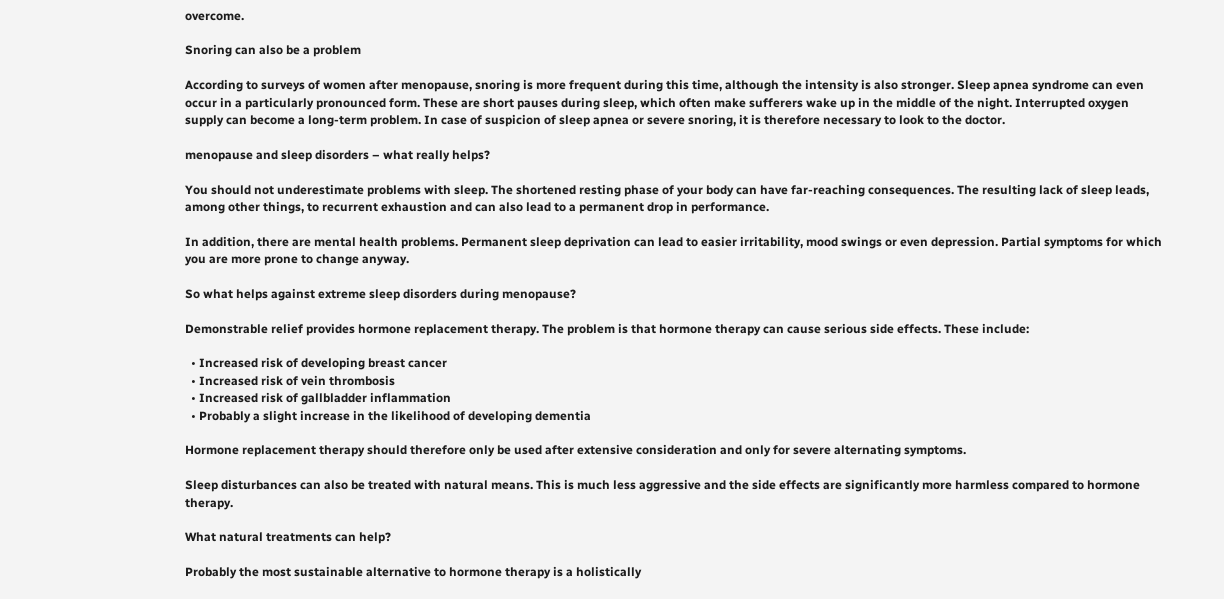overcome.

Snoring can also be a problem

According to surveys of women after menopause, snoring is more frequent during this time, although the intensity is also stronger. Sleep apnea syndrome can even occur in a particularly pronounced form. These are short pauses during sleep, which often make sufferers wake up in the middle of the night. Interrupted oxygen supply can become a long-term problem. In case of suspicion of sleep apnea or severe snoring, it is therefore necessary to look to the doctor.

menopause and sleep disorders – what really helps?

You should not underestimate problems with sleep. The shortened resting phase of your body can have far-reaching consequences. The resulting lack of sleep leads, among other things, to recurrent exhaustion and can also lead to a permanent drop in performance.

In addition, there are mental health problems. Permanent sleep deprivation can lead to easier irritability, mood swings or even depression. Partial symptoms for which you are more prone to change anyway.

So what helps against extreme sleep disorders during menopause?

Demonstrable relief provides hormone replacement therapy. The problem is that hormone therapy can cause serious side effects. These include:

  • Increased risk of developing breast cancer
  • Increased risk of vein thrombosis
  • Increased risk of gallbladder inflammation
  • Probably a slight increase in the likelihood of developing dementia

Hormone replacement therapy should therefore only be used after extensive consideration and only for severe alternating symptoms.

Sleep disturbances can also be treated with natural means. This is much less aggressive and the side effects are significantly more harmless compared to hormone therapy.

What natural treatments can help?

Probably the most sustainable alternative to hormone therapy is a holistically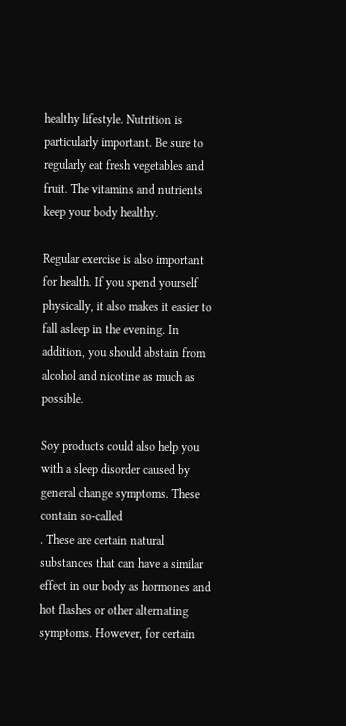healthy lifestyle. Nutrition is particularly important. Be sure to regularly eat fresh vegetables and fruit. The vitamins and nutrients keep your body healthy.

Regular exercise is also important for health. If you spend yourself physically, it also makes it easier to fall asleep in the evening. In addition, you should abstain from alcohol and nicotine as much as possible.

Soy products could also help you with a sleep disorder caused by general change symptoms. These contain so-called
. These are certain natural substances that can have a similar effect in our body as hormones and hot flashes or other alternating symptoms. However, for certain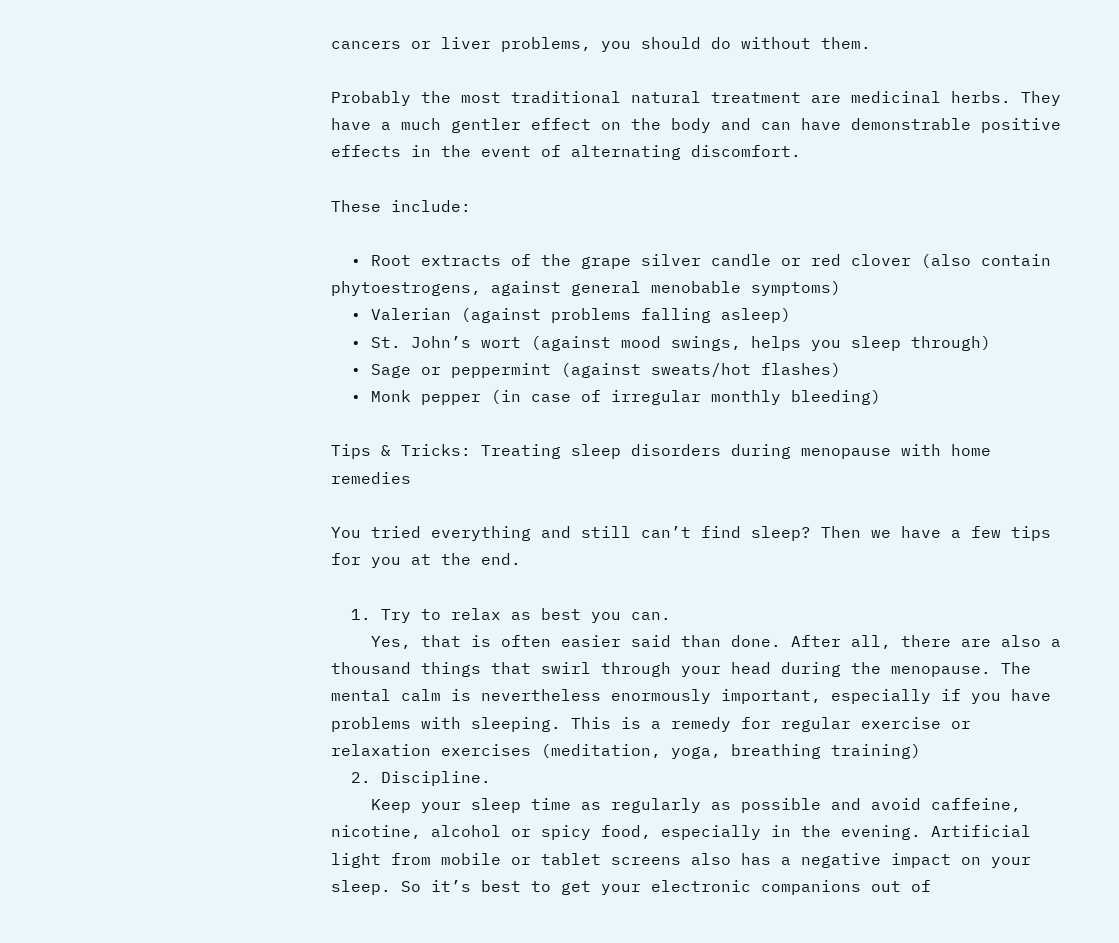cancers or liver problems, you should do without them.

Probably the most traditional natural treatment are medicinal herbs. They have a much gentler effect on the body and can have demonstrable positive effects in the event of alternating discomfort.

These include:

  • Root extracts of the grape silver candle or red clover (also contain phytoestrogens, against general menobable symptoms)
  • Valerian (against problems falling asleep)
  • St. John’s wort (against mood swings, helps you sleep through)
  • Sage or peppermint (against sweats/hot flashes)
  • Monk pepper (in case of irregular monthly bleeding)

Tips & Tricks: Treating sleep disorders during menopause with home remedies

You tried everything and still can’t find sleep? Then we have a few tips for you at the end.

  1. Try to relax as best you can.
    Yes, that is often easier said than done. After all, there are also a thousand things that swirl through your head during the menopause. The mental calm is nevertheless enormously important, especially if you have problems with sleeping. This is a remedy for regular exercise or relaxation exercises (meditation, yoga, breathing training)
  2. Discipline.
    Keep your sleep time as regularly as possible and avoid caffeine, nicotine, alcohol or spicy food, especially in the evening. Artificial light from mobile or tablet screens also has a negative impact on your sleep. So it’s best to get your electronic companions out of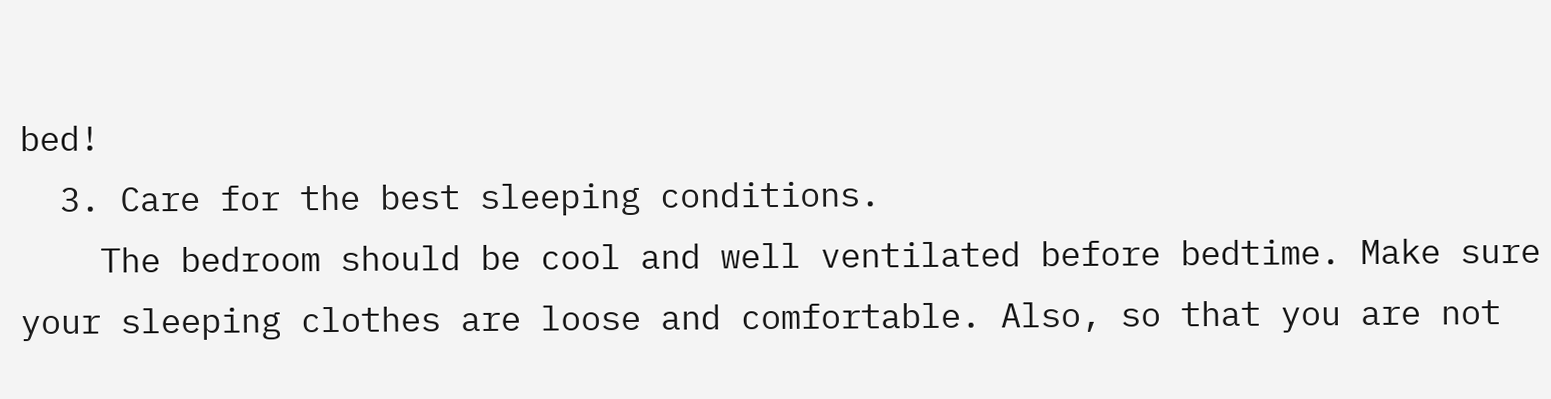bed!
  3. Care for the best sleeping conditions.
    The bedroom should be cool and well ventilated before bedtime. Make sure your sleeping clothes are loose and comfortable. Also, so that you are not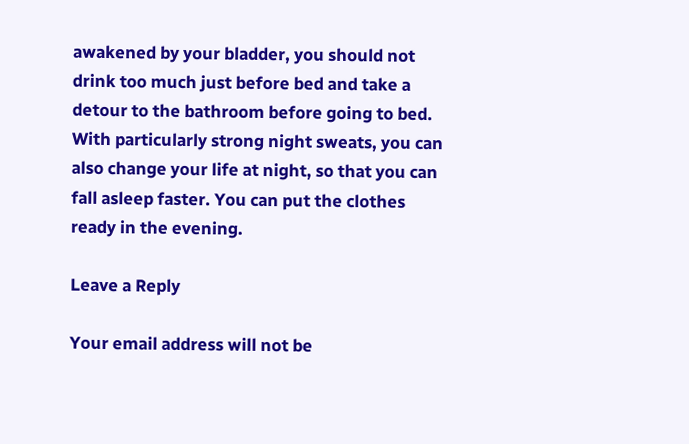awakened by your bladder, you should not drink too much just before bed and take a detour to the bathroom before going to bed. With particularly strong night sweats, you can also change your life at night, so that you can fall asleep faster. You can put the clothes ready in the evening.

Leave a Reply

Your email address will not be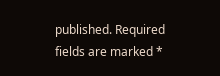published. Required fields are marked *